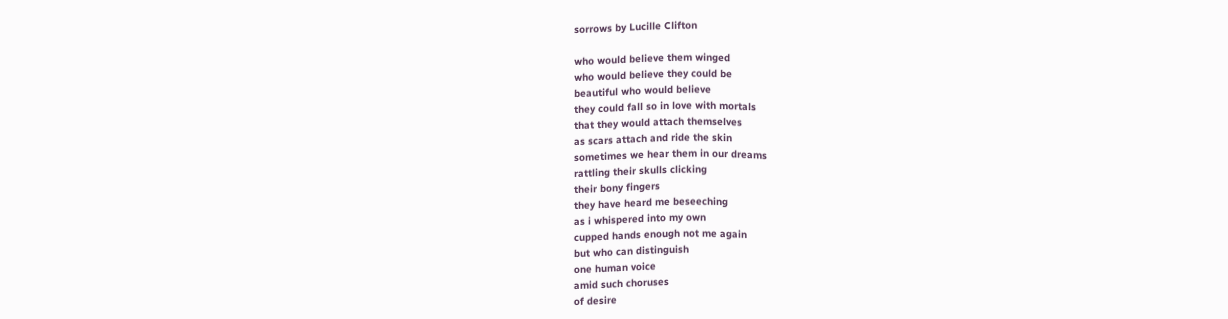sorrows by Lucille Clifton

who would believe them winged
who would believe they could be
beautiful who would believe
they could fall so in love with mortals
that they would attach themselves
as scars attach and ride the skin
sometimes we hear them in our dreams
rattling their skulls clicking
their bony fingers
they have heard me beseeching
as i whispered into my own
cupped hands enough not me again
but who can distinguish
one human voice
amid such choruses
of desire